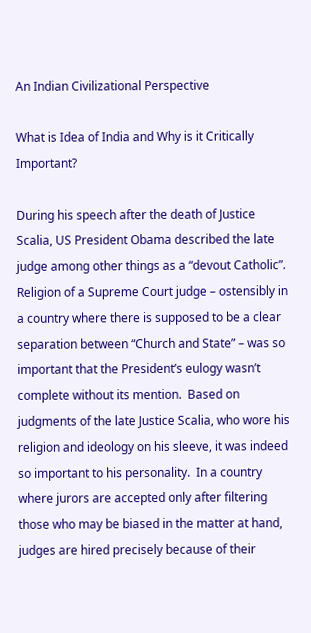An Indian Civilizational Perspective

What is Idea of India and Why is it Critically Important?

During his speech after the death of Justice Scalia, US President Obama described the late judge among other things as a “devout Catholic”.  Religion of a Supreme Court judge – ostensibly in a country where there is supposed to be a clear separation between “Church and State” – was so important that the President’s eulogy wasn’t complete without its mention.  Based on judgments of the late Justice Scalia, who wore his religion and ideology on his sleeve, it was indeed so important to his personality.  In a country where jurors are accepted only after filtering those who may be biased in the matter at hand, judges are hired precisely because of their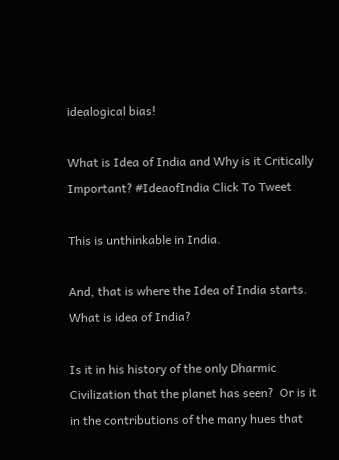idealogical bias!

What is Idea of India and Why is it Critically Important? #IdeaofIndia Click To Tweet

This is unthinkable in India.

And, that is where the Idea of India starts.  What is idea of India?

Is it in his history of the only Dharmic Civilization that the planet has seen?  Or is it in the contributions of the many hues that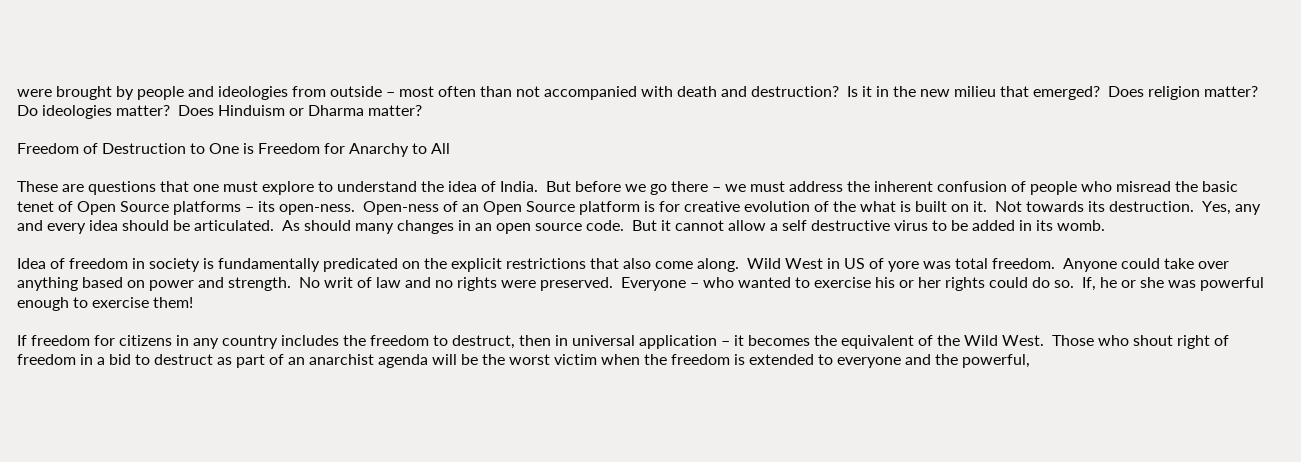were brought by people and ideologies from outside – most often than not accompanied with death and destruction?  Is it in the new milieu that emerged?  Does religion matter?  Do ideologies matter?  Does Hinduism or Dharma matter?

Freedom of Destruction to One is Freedom for Anarchy to All

These are questions that one must explore to understand the idea of India.  But before we go there – we must address the inherent confusion of people who misread the basic tenet of Open Source platforms – its open-ness.  Open-ness of an Open Source platform is for creative evolution of the what is built on it.  Not towards its destruction.  Yes, any and every idea should be articulated.  As should many changes in an open source code.  But it cannot allow a self destructive virus to be added in its womb.

Idea of freedom in society is fundamentally predicated on the explicit restrictions that also come along.  Wild West in US of yore was total freedom.  Anyone could take over anything based on power and strength.  No writ of law and no rights were preserved.  Everyone – who wanted to exercise his or her rights could do so.  If, he or she was powerful enough to exercise them!

If freedom for citizens in any country includes the freedom to destruct, then in universal application – it becomes the equivalent of the Wild West.  Those who shout right of freedom in a bid to destruct as part of an anarchist agenda will be the worst victim when the freedom is extended to everyone and the powerful,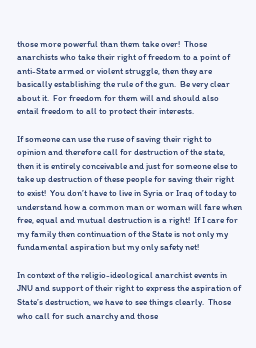those more powerful than them take over!  Those anarchists who take their right of freedom to a point of anti-State armed or violent struggle, then they are basically establishing the rule of the gun.  Be very clear about it.  For freedom for them will and should also entail freedom to all to protect their interests.

If someone can use the ruse of saving their right to opinion and therefore call for destruction of the state, then it is entirely conceivable and just for someone else to take up destruction of these people for saving their right to exist!  You don’t have to live in Syria or Iraq of today to understand how a common man or woman will fare when free, equal and mutual destruction is a right!  If I care for my family then continuation of the State is not only my fundamental aspiration but my only safety net!

In context of the religio-ideological anarchist events in JNU and support of their right to express the aspiration of State’s destruction, we have to see things clearly.  Those who call for such anarchy and those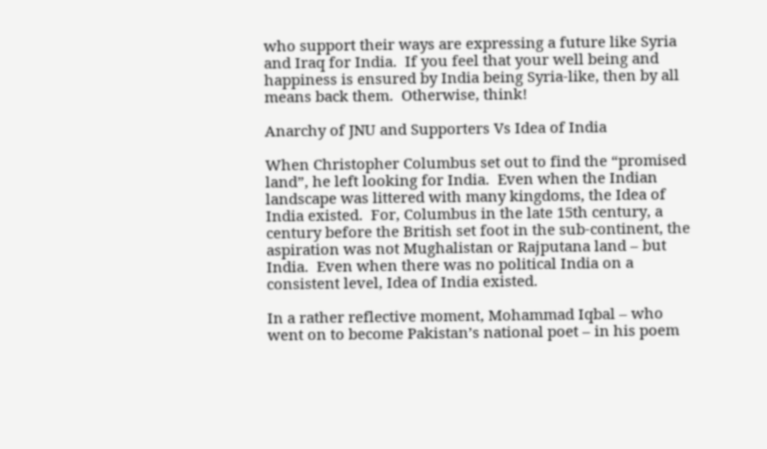who support their ways are expressing a future like Syria and Iraq for India.  If you feel that your well being and happiness is ensured by India being Syria-like, then by all means back them.  Otherwise, think!

Anarchy of JNU and Supporters Vs Idea of India

When Christopher Columbus set out to find the “promised land”, he left looking for India.  Even when the Indian landscape was littered with many kingdoms, the Idea of India existed.  For, Columbus in the late 15th century, a century before the British set foot in the sub-continent, the aspiration was not Mughalistan or Rajputana land – but India.  Even when there was no political India on a consistent level, Idea of India existed.

In a rather reflective moment, Mohammad Iqbal – who went on to become Pakistan’s national poet – in his poem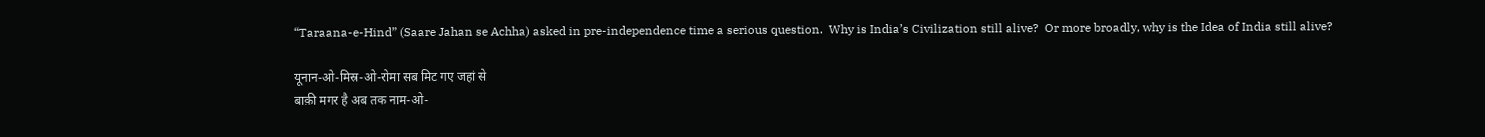“Taraana-e-Hind” (Saare Jahan se Achha) asked in pre-independence time a serious question.  Why is India’s Civilization still alive?  Or more broadly, why is the Idea of India still alive?

यूनान-ओ-मिस्र-ओ-रोमा सब मिट गए जहां से
बाक़ी मगर है अब तक नाम-ओ-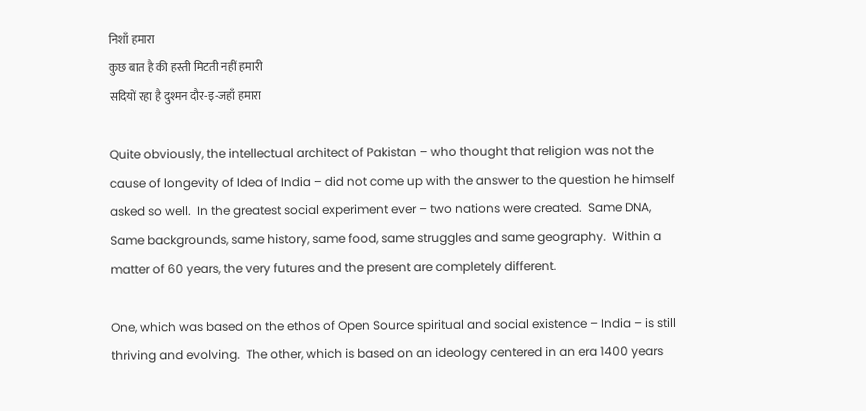निशाँ हमारा
कुछ बात है की हस्ती मिटती नहीं हमारी
सदियों रहा है दुश्मन दौर-इ-जहाँ हमारा

Quite obviously, the intellectual architect of Pakistan – who thought that religion was not the cause of longevity of Idea of India – did not come up with the answer to the question he himself asked so well.  In the greatest social experiment ever – two nations were created.  Same DNA, Same backgrounds, same history, same food, same struggles and same geography.  Within a matter of 60 years, the very futures and the present are completely different.

One, which was based on the ethos of Open Source spiritual and social existence – India – is still thriving and evolving.  The other, which is based on an ideology centered in an era 1400 years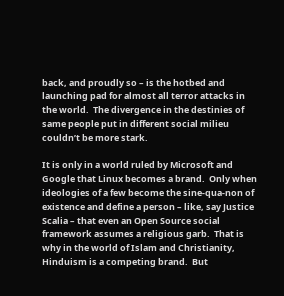back, and proudly so – is the hotbed and launching pad for almost all terror attacks in the world.  The divergence in the destinies of same people put in different social milieu couldn’t be more stark.

It is only in a world ruled by Microsoft and Google that Linux becomes a brand.  Only when ideologies of a few become the sine-qua-non of existence and define a person – like, say Justice Scalia – that even an Open Source social framework assumes a religious garb.  That is why in the world of Islam and Christianity, Hinduism is a competing brand.  But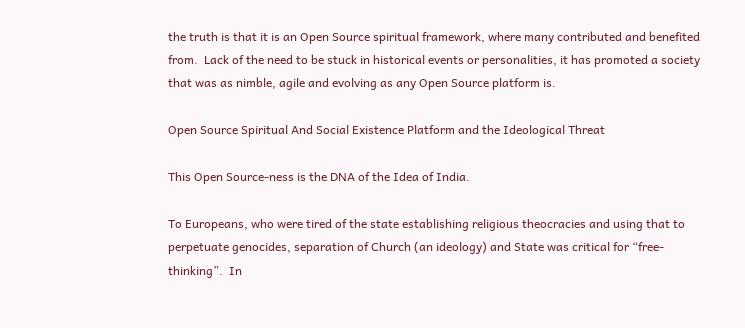the truth is that it is an Open Source spiritual framework, where many contributed and benefited from.  Lack of the need to be stuck in historical events or personalities, it has promoted a society that was as nimble, agile and evolving as any Open Source platform is.

Open Source Spiritual And Social Existence Platform and the Ideological Threat

This Open Source-ness is the DNA of the Idea of India.

To Europeans, who were tired of the state establishing religious theocracies and using that to perpetuate genocides, separation of Church (an ideology) and State was critical for “free-thinking”.  In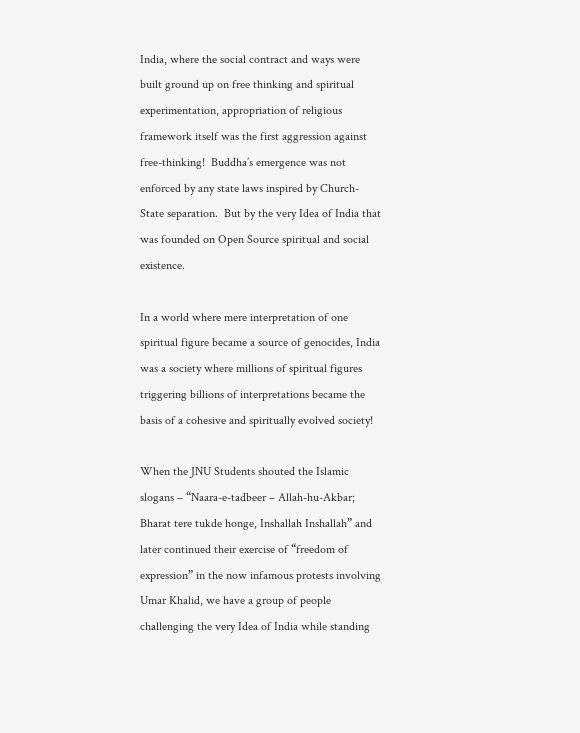India, where the social contract and ways were built ground up on free thinking and spiritual experimentation, appropriation of religious framework itself was the first aggression against free-thinking!  Buddha’s emergence was not enforced by any state laws inspired by Church-State separation.  But by the very Idea of India that was founded on Open Source spiritual and social existence.

In a world where mere interpretation of one spiritual figure became a source of genocides, India was a society where millions of spiritual figures triggering billions of interpretations became the basis of a cohesive and spiritually evolved society!

When the JNU Students shouted the Islamic slogans – “Naara-e-tadbeer – Allah-hu-Akbar; Bharat tere tukde honge, Inshallah Inshallah” and later continued their exercise of “freedom of expression” in the now infamous protests involving Umar Khalid, we have a group of people challenging the very Idea of India while standing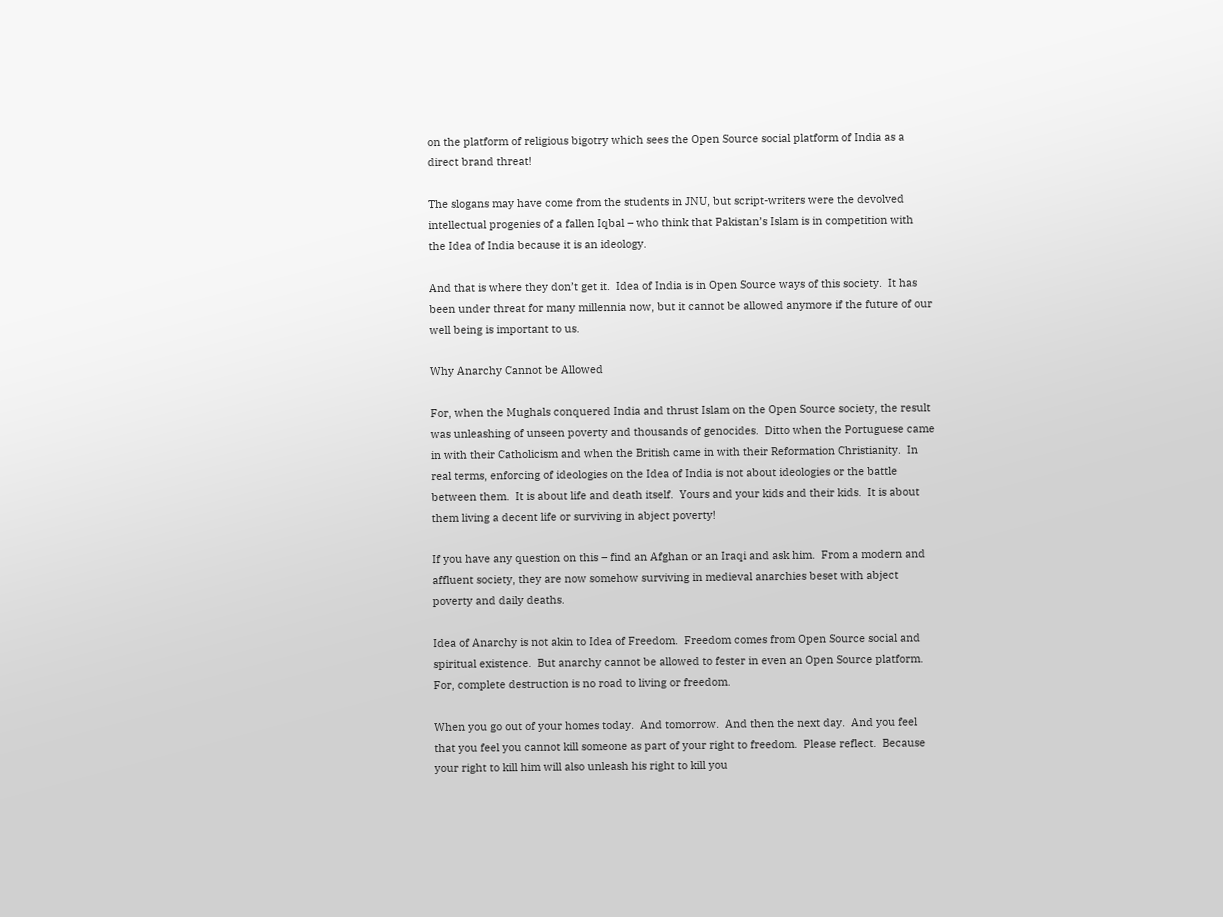on the platform of religious bigotry which sees the Open Source social platform of India as a direct brand threat!

The slogans may have come from the students in JNU, but script-writers were the devolved intellectual progenies of a fallen Iqbal – who think that Pakistan’s Islam is in competition with the Idea of India because it is an ideology.

And that is where they don’t get it.  Idea of India is in Open Source ways of this society.  It has been under threat for many millennia now, but it cannot be allowed anymore if the future of our well being is important to us.

Why Anarchy Cannot be Allowed

For, when the Mughals conquered India and thrust Islam on the Open Source society, the result was unleashing of unseen poverty and thousands of genocides.  Ditto when the Portuguese came in with their Catholicism and when the British came in with their Reformation Christianity.  In real terms, enforcing of ideologies on the Idea of India is not about ideologies or the battle between them.  It is about life and death itself.  Yours and your kids and their kids.  It is about them living a decent life or surviving in abject poverty!

If you have any question on this – find an Afghan or an Iraqi and ask him.  From a modern and affluent society, they are now somehow surviving in medieval anarchies beset with abject poverty and daily deaths.

Idea of Anarchy is not akin to Idea of Freedom.  Freedom comes from Open Source social and spiritual existence.  But anarchy cannot be allowed to fester in even an Open Source platform.  For, complete destruction is no road to living or freedom.

When you go out of your homes today.  And tomorrow.  And then the next day.  And you feel that you feel you cannot kill someone as part of your right to freedom.  Please reflect.  Because your right to kill him will also unleash his right to kill you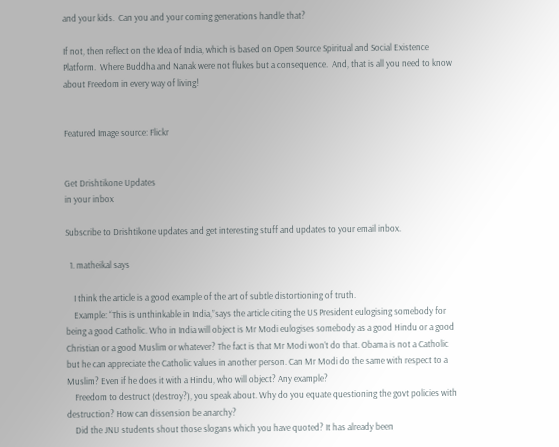and your kids.  Can you and your coming generations handle that?

If not, then reflect on the Idea of India, which is based on Open Source Spiritual and Social Existence Platform.  Where Buddha and Nanak were not flukes but a consequence.  And, that is all you need to know about Freedom in every way of living!


Featured Image source: Flickr


Get Drishtikone Updates
in your inbox

Subscribe to Drishtikone updates and get interesting stuff and updates to your email inbox.

  1. matheikal says

    I think the article is a good example of the art of subtle distortioning of truth.
    Example: “This is unthinkable in India,”says the article citing the US President eulogising somebody for being a good Catholic. Who in India will object is Mr Modi eulogises somebody as a good Hindu or a good Christian or a good Muslim or whatever? The fact is that Mr Modi won’t do that. Obama is not a Catholic but he can appreciate the Catholic values in another person. Can Mr Modi do the same with respect to a Muslim? Even if he does it with a Hindu, who will object? Any example?
    Freedom to destruct (destroy?), you speak about. Why do you equate questioning the govt policies with destruction? How can dissension be anarchy?
    Did the JNU students shout those slogans which you have quoted? It has already been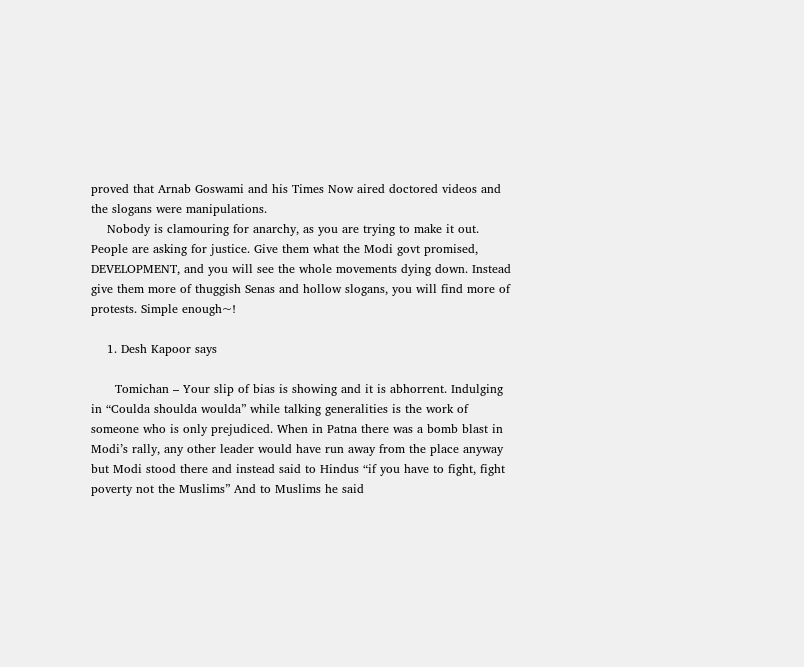proved that Arnab Goswami and his Times Now aired doctored videos and the slogans were manipulations.
    Nobody is clamouring for anarchy, as you are trying to make it out. People are asking for justice. Give them what the Modi govt promised, DEVELOPMENT, and you will see the whole movements dying down. Instead give them more of thuggish Senas and hollow slogans, you will find more of protests. Simple enough~!

    1. Desh Kapoor says

      Tomichan – Your slip of bias is showing and it is abhorrent. Indulging in “Coulda shoulda woulda” while talking generalities is the work of someone who is only prejudiced. When in Patna there was a bomb blast in Modi’s rally, any other leader would have run away from the place anyway but Modi stood there and instead said to Hindus “if you have to fight, fight poverty not the Muslims” And to Muslims he said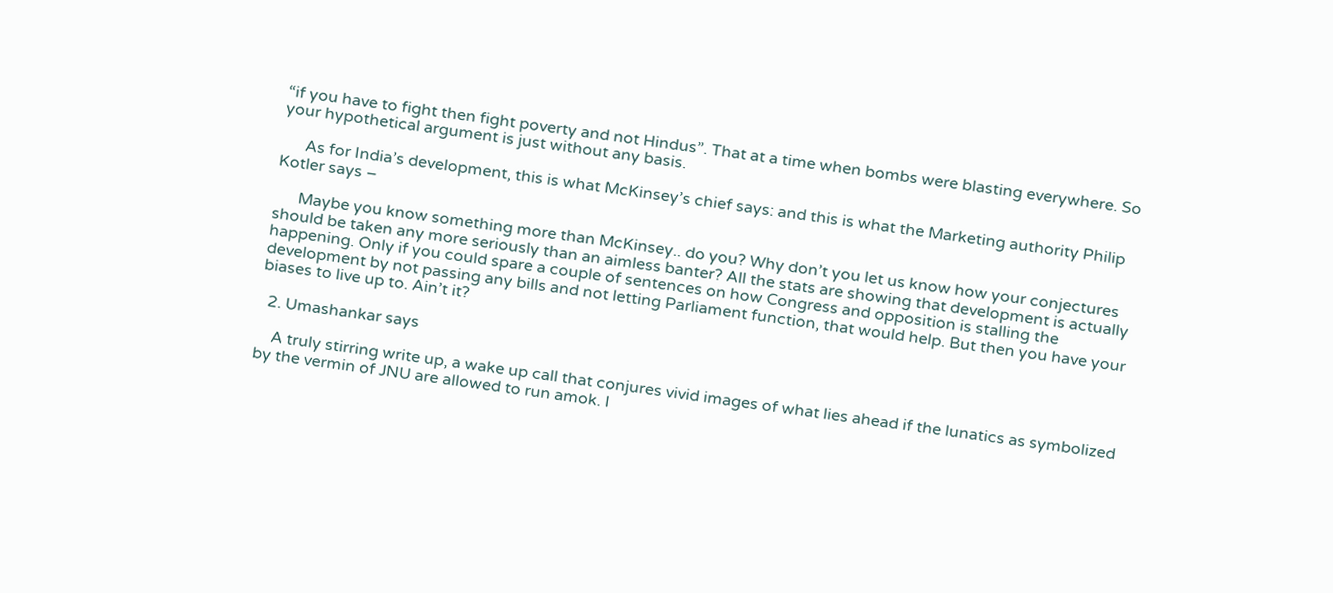“if you have to fight then fight poverty and not Hindus”. That at a time when bombs were blasting everywhere. So your hypothetical argument is just without any basis.

      As for India’s development, this is what McKinsey’s chief says: and this is what the Marketing authority Philip Kotler says –

      Maybe you know something more than McKinsey.. do you? Why don’t you let us know how your conjectures should be taken any more seriously than an aimless banter? All the stats are showing that development is actually happening. Only if you could spare a couple of sentences on how Congress and opposition is stalling the development by not passing any bills and not letting Parliament function, that would help. But then you have your biases to live up to. Ain’t it?

  2. Umashankar says

    A truly stirring write up, a wake up call that conjures vivid images of what lies ahead if the lunatics as symbolized by the vermin of JNU are allowed to run amok. I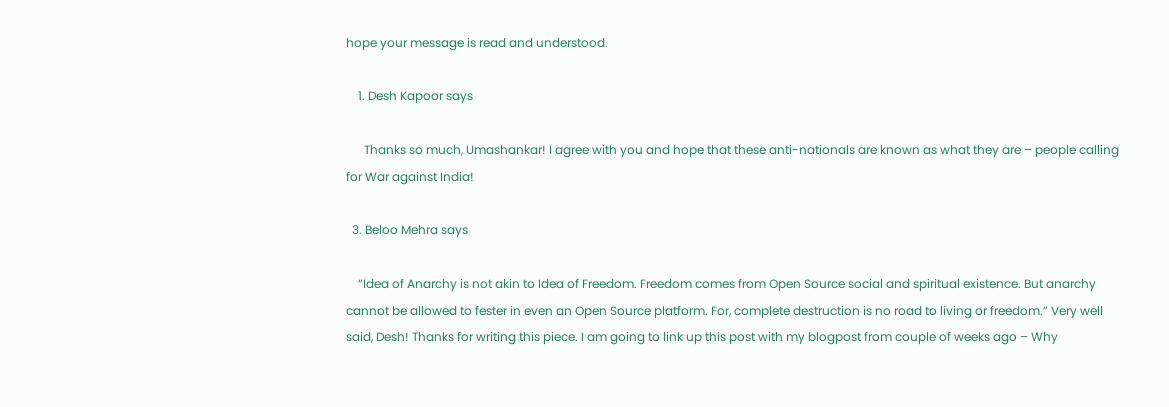hope your message is read and understood.

    1. Desh Kapoor says

      Thanks so much, Umashankar! I agree with you and hope that these anti-nationals are known as what they are – people calling for War against India!

  3. Beloo Mehra says

    “Idea of Anarchy is not akin to Idea of Freedom. Freedom comes from Open Source social and spiritual existence. But anarchy cannot be allowed to fester in even an Open Source platform. For, complete destruction is no road to living or freedom.” Very well said, Desh! Thanks for writing this piece. I am going to link up this post with my blogpost from couple of weeks ago – Why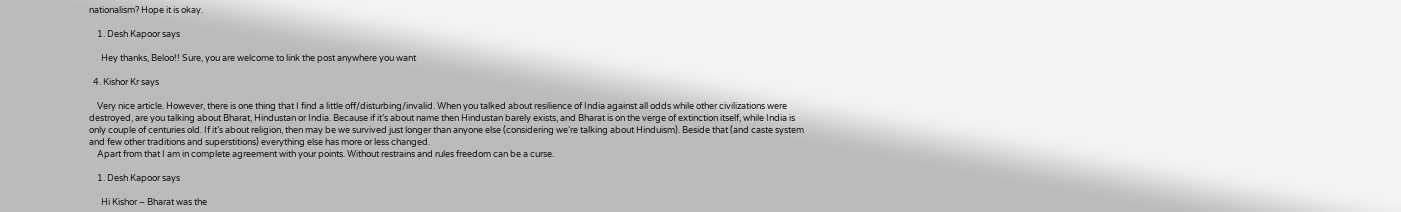nationalism? Hope it is okay.

    1. Desh Kapoor says

      Hey thanks, Beloo!! Sure, you are welcome to link the post anywhere you want

  4. Kishor Kr says

    Very nice article. However, there is one thing that I find a little off/disturbing/invalid. When you talked about resilience of India against all odds while other civilizations were destroyed, are you talking about Bharat, Hindustan or India. Because if it’s about name then Hindustan barely exists, and Bharat is on the verge of extinction itself, while India is only couple of centuries old. If it’s about religion, then may be we survived just longer than anyone else (considering we’re talking about Hinduism). Beside that (and caste system and few other traditions and superstitions) everything else has more or less changed.
    Apart from that I am in complete agreement with your points. Without restrains and rules freedom can be a curse.

    1. Desh Kapoor says

      Hi Kishor – Bharat was the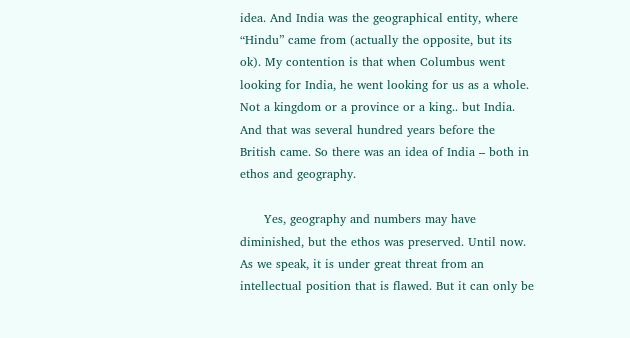idea. And India was the geographical entity, where “Hindu” came from (actually the opposite, but its ok). My contention is that when Columbus went looking for India, he went looking for us as a whole. Not a kingdom or a province or a king.. but India. And that was several hundred years before the British came. So there was an idea of India – both in ethos and geography.

      Yes, geography and numbers may have diminished, but the ethos was preserved. Until now. As we speak, it is under great threat from an intellectual position that is flawed. But it can only be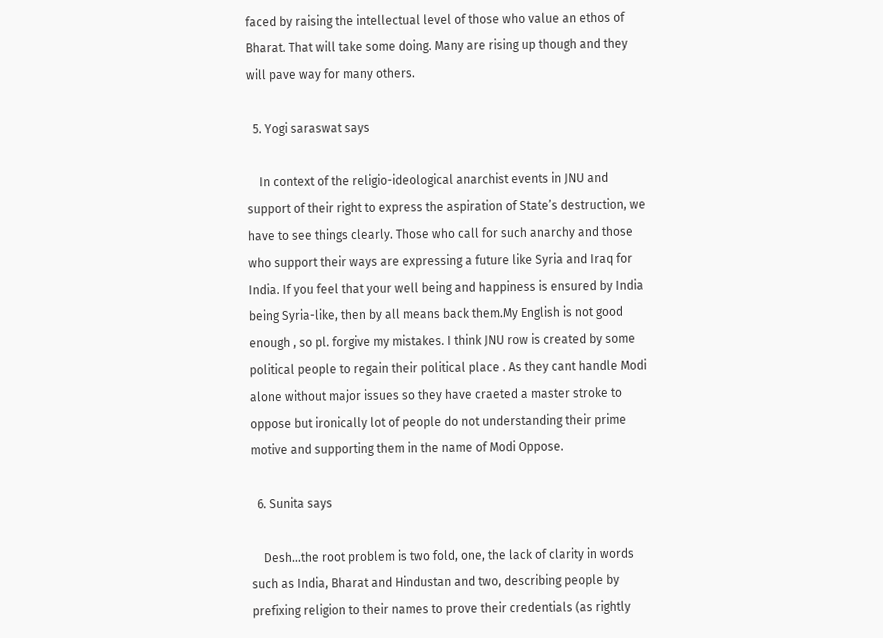faced by raising the intellectual level of those who value an ethos of Bharat. That will take some doing. Many are rising up though and they will pave way for many others.

  5. Yogi saraswat says

    In context of the religio-ideological anarchist events in JNU and support of their right to express the aspiration of State’s destruction, we have to see things clearly. Those who call for such anarchy and those who support their ways are expressing a future like Syria and Iraq for India. If you feel that your well being and happiness is ensured by India being Syria-like, then by all means back them.My English is not good enough , so pl. forgive my mistakes. I think JNU row is created by some political people to regain their political place . As they cant handle Modi alone without major issues so they have craeted a master stroke to oppose but ironically lot of people do not understanding their prime motive and supporting them in the name of Modi Oppose.

  6. Sunita says

    Desh…the root problem is two fold, one, the lack of clarity in words such as India, Bharat and Hindustan and two, describing people by prefixing religion to their names to prove their credentials (as rightly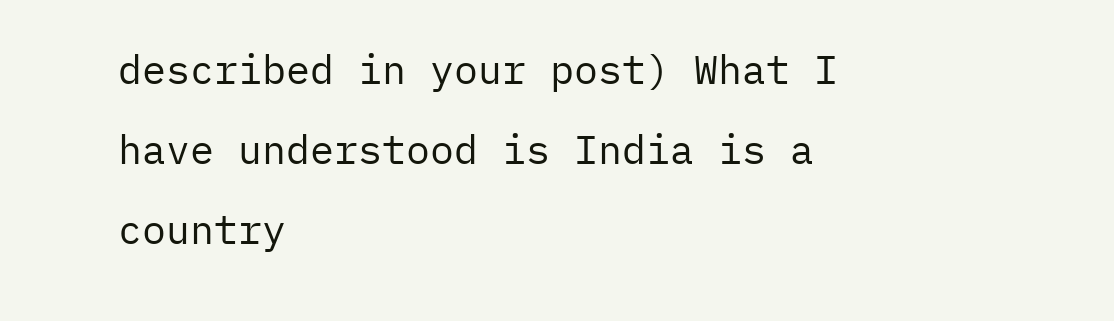described in your post) What I have understood is India is a country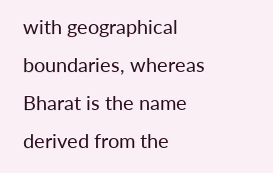with geographical boundaries, whereas Bharat is the name derived from the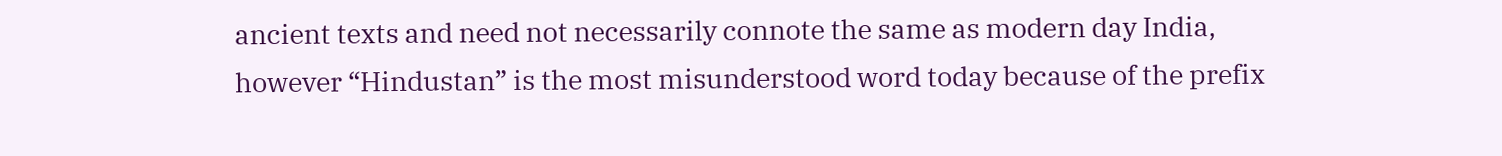ancient texts and need not necessarily connote the same as modern day India, however “Hindustan” is the most misunderstood word today because of the prefix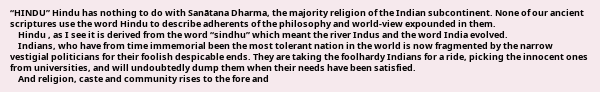“HINDU” Hindu has nothing to do with Sanātana Dharma, the majority religion of the Indian subcontinent. None of our ancient scriptures use the word Hindu to describe adherents of the philosophy and world-view expounded in them.
    Hindu , as I see it is derived from the word “sindhu” which meant the river Indus and the word India evolved.
    Indians, who have from time immemorial been the most tolerant nation in the world is now fragmented by the narrow vestigial politicians for their foolish despicable ends. They are taking the foolhardy Indians for a ride, picking the innocent ones from universities, and will undoubtedly dump them when their needs have been satisfied.
    And religion, caste and community rises to the fore and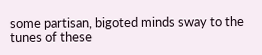some partisan, bigoted minds sway to the tunes of these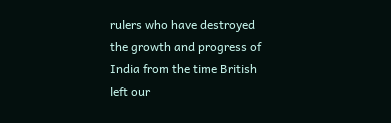rulers who have destroyed the growth and progress of India from the time British left our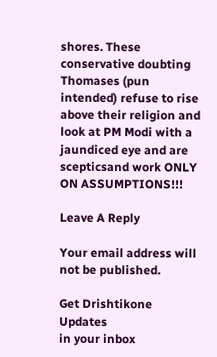shores. These conservative doubting Thomases (pun intended) refuse to rise above their religion and look at PM Modi with a jaundiced eye and are scepticsand work ONLY ON ASSUMPTIONS!!!

Leave A Reply

Your email address will not be published.

Get Drishtikone Updates
in your inbox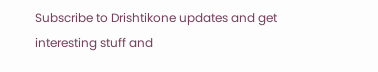Subscribe to Drishtikone updates and get interesting stuff and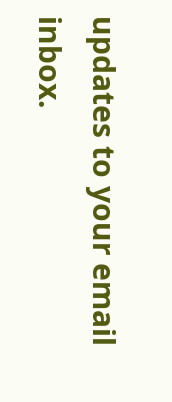updates to your email inbox.